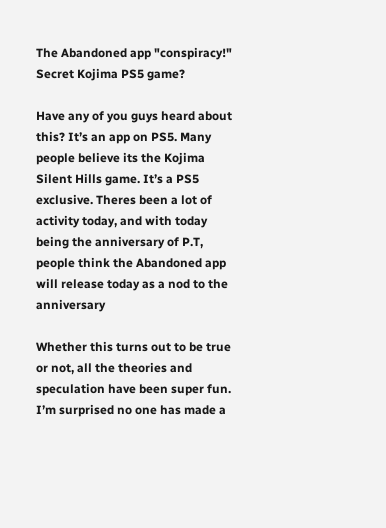The Abandoned app "conspiracy!" Secret Kojima PS5 game?

Have any of you guys heard about this? It’s an app on PS5. Many people believe its the Kojima Silent Hills game. It’s a PS5 exclusive. Theres been a lot of activity today, and with today being the anniversary of P.T, people think the Abandoned app will release today as a nod to the anniversary

Whether this turns out to be true or not, all the theories and speculation have been super fun. I’m surprised no one has made a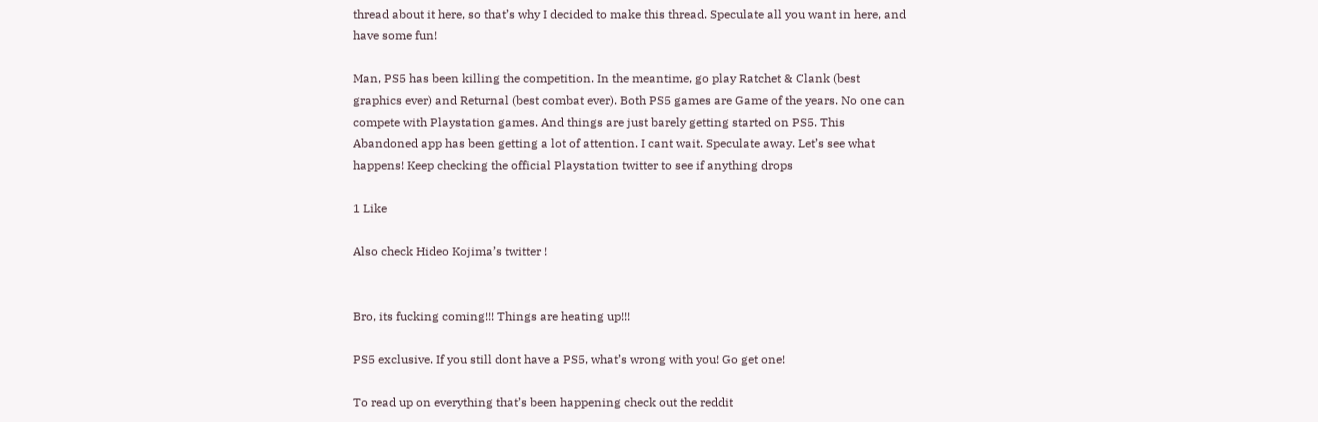thread about it here, so that’s why I decided to make this thread. Speculate all you want in here, and have some fun!

Man, PS5 has been killing the competition. In the meantime, go play Ratchet & Clank (best graphics ever) and Returnal (best combat ever). Both PS5 games are Game of the years. No one can compete with Playstation games. And things are just barely getting started on PS5. This Abandoned app has been getting a lot of attention. I cant wait. Speculate away. Let’s see what happens! Keep checking the official Playstation twitter to see if anything drops

1 Like

Also check Hideo Kojima’s twitter !


Bro, its fucking coming!!! Things are heating up!!!

PS5 exclusive. If you still dont have a PS5, what’s wrong with you! Go get one!

To read up on everything that’s been happening check out the reddit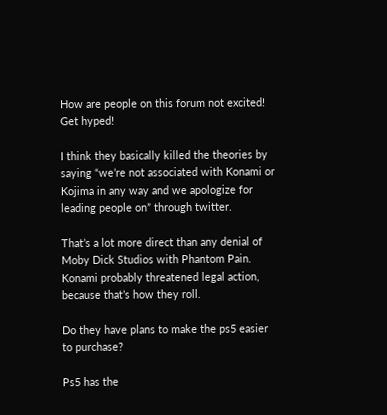How are people on this forum not excited! Get hyped!

I think they basically killed the theories by saying “we’re not associated with Konami or Kojima in any way and we apologize for leading people on” through twitter.

That’s a lot more direct than any denial of Moby Dick Studios with Phantom Pain.
Konami probably threatened legal action, because that’s how they roll.

Do they have plans to make the ps5 easier to purchase?

Ps5 has the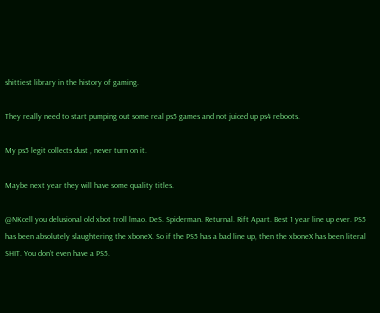shittiest library in the history of gaming.

They really need to start pumping out some real ps5 games and not juiced up ps4 reboots.

My ps5 legit collects dust , never turn on it.

Maybe next year they will have some quality titles.

@NKcell you delusional old xbot troll lmao. DeS. Spiderman. Returnal. Rift Apart. Best 1 year line up ever. PS5 has been absolutely slaughtering the xboneX. So if the PS5 has a bad line up, then the xboneX has been literal SHIT. You don’t even have a PS5.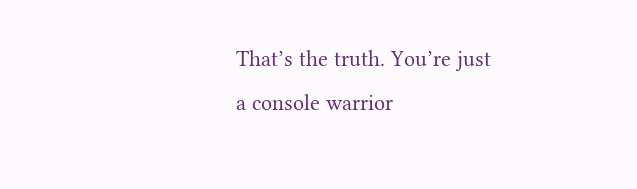That’s the truth. You’re just a console warrior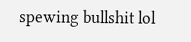spewing bullshit lol